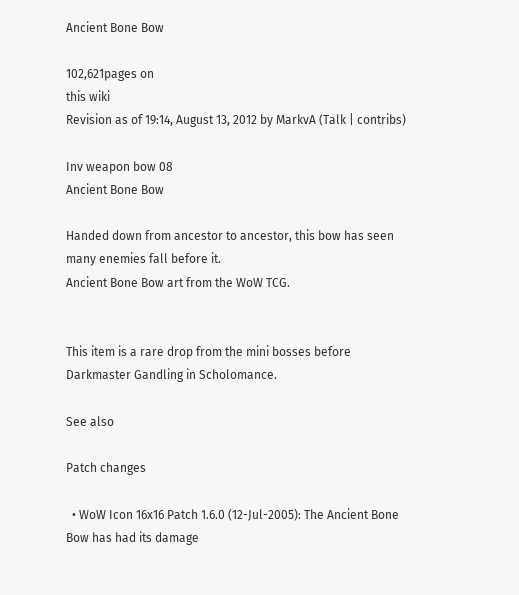Ancient Bone Bow

102,621pages on
this wiki
Revision as of 19:14, August 13, 2012 by MarkvA (Talk | contribs)

Inv weapon bow 08
Ancient Bone Bow

Handed down from ancestor to ancestor, this bow has seen many enemies fall before it.
Ancient Bone Bow art from the WoW TCG.


This item is a rare drop from the mini bosses before Darkmaster Gandling in Scholomance.

See also

Patch changes

  • WoW Icon 16x16 Patch 1.6.0 (12-Jul-2005): The Ancient Bone Bow has had its damage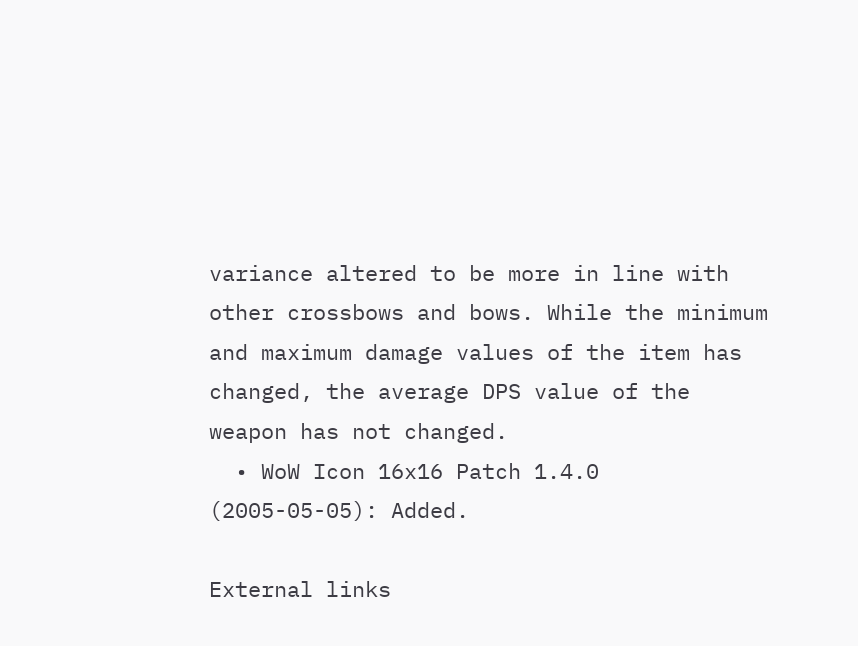variance altered to be more in line with other crossbows and bows. While the minimum and maximum damage values of the item has changed, the average DPS value of the weapon has not changed.
  • WoW Icon 16x16 Patch 1.4.0 (2005-05-05): Added.

External links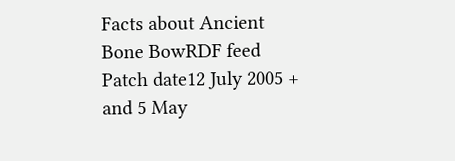Facts about Ancient Bone BowRDF feed
Patch date12 July 2005 + and 5 May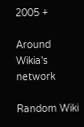2005 +

Around Wikia's network

Random Wiki